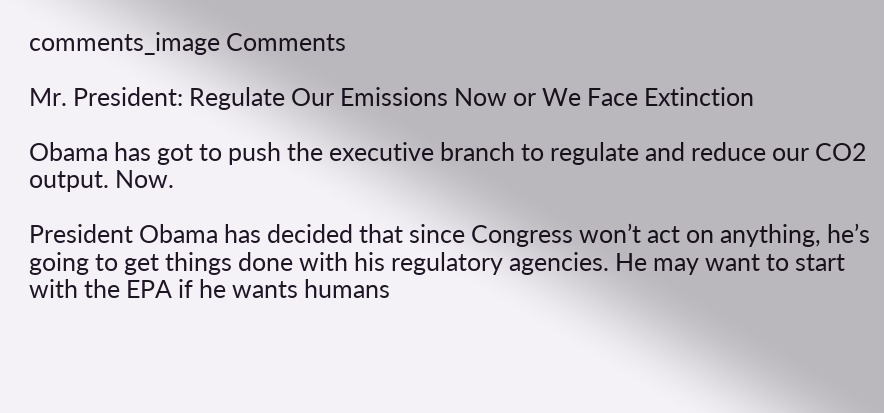comments_image Comments

Mr. President: Regulate Our Emissions Now or We Face Extinction

Obama has got to push the executive branch to regulate and reduce our CO2 output. Now.

President Obama has decided that since Congress won’t act on anything, he’s going to get things done with his regulatory agencies. He may want to start with the EPA if he wants humans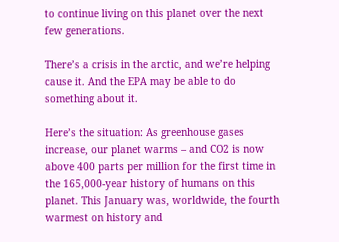to continue living on this planet over the next few generations.

There’s a crisis in the arctic, and we’re helping cause it. And the EPA may be able to do something about it.

Here’s the situation: As greenhouse gases increase, our planet warms – and CO2 is now above 400 parts per million for the first time in the 165,000-year history of humans on this planet. This January was, worldwide, the fourth warmest on history and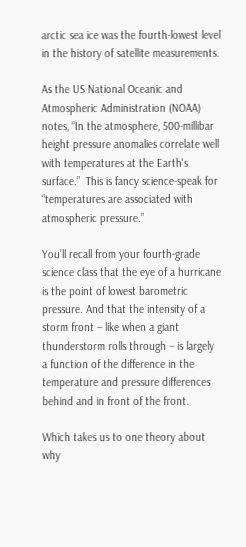arctic sea ice was the fourth-lowest level in the history of satellite measurements.

As the US National Oceanic and Atmospheric Administration (NOAA) notes, “In the atmosphere, 500-millibar height pressure anomalies correlate well with temperatures at the Earth's surface.”  This is fancy science-speak for “temperatures are associated with atmospheric pressure.”

You’ll recall from your fourth-grade science class that the eye of a hurricane is the point of lowest barometric pressure. And that the intensity of a storm front – like when a giant thunderstorm rolls through – is largely a function of the difference in the temperature and pressure differences behind and in front of the front.

Which takes us to one theory about why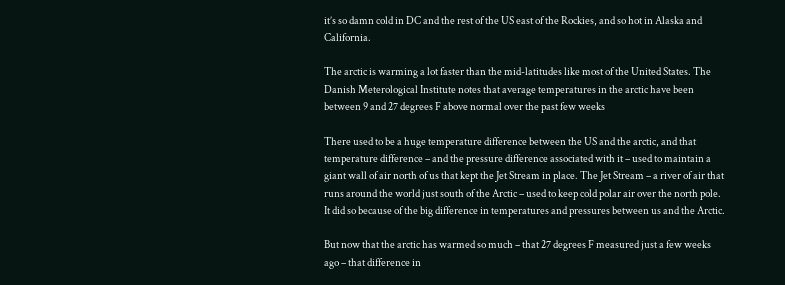it’s so damn cold in DC and the rest of the US east of the Rockies, and so hot in Alaska and California.

The arctic is warming a lot faster than the mid-latitudes like most of the United States. The Danish Meterological Institute notes that average temperatures in the arctic have been between 9 and 27 degrees F above normal over the past few weeks

There used to be a huge temperature difference between the US and the arctic, and that temperature difference – and the pressure difference associated with it – used to maintain a giant wall of air north of us that kept the Jet Stream in place. The Jet Stream – a river of air that runs around the world just south of the Arctic – used to keep cold polar air over the north pole. It did so because of the big difference in temperatures and pressures between us and the Arctic.

But now that the arctic has warmed so much – that 27 degrees F measured just a few weeks ago – that difference in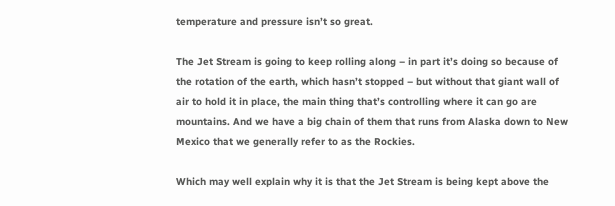temperature and pressure isn’t so great.

The Jet Stream is going to keep rolling along – in part it’s doing so because of the rotation of the earth, which hasn’t stopped – but without that giant wall of air to hold it in place, the main thing that’s controlling where it can go are mountains. And we have a big chain of them that runs from Alaska down to New Mexico that we generally refer to as the Rockies.

Which may well explain why it is that the Jet Stream is being kept above the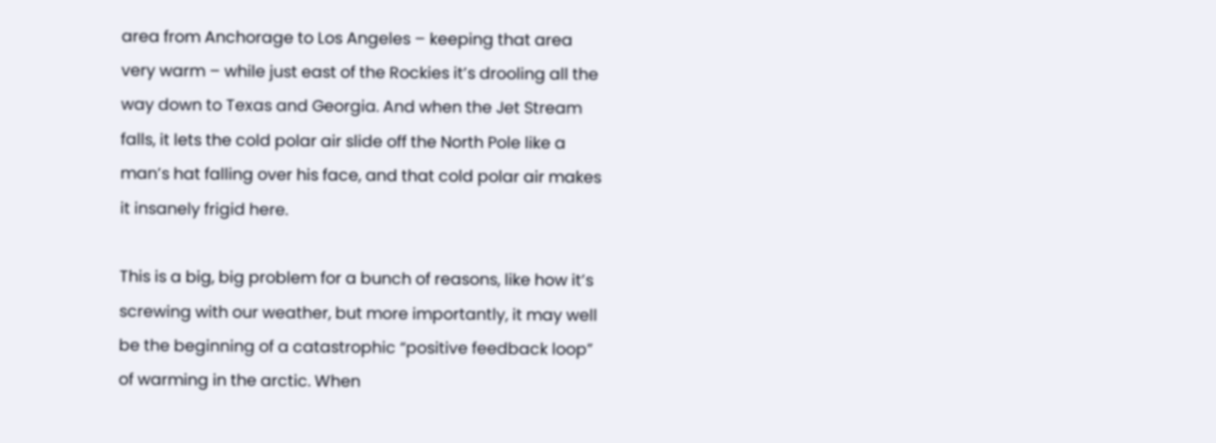area from Anchorage to Los Angeles – keeping that area very warm – while just east of the Rockies it’s drooling all the way down to Texas and Georgia. And when the Jet Stream falls, it lets the cold polar air slide off the North Pole like a man’s hat falling over his face, and that cold polar air makes it insanely frigid here.

This is a big, big problem for a bunch of reasons, like how it’s screwing with our weather, but more importantly, it may well be the beginning of a catastrophic “positive feedback loop” of warming in the arctic. When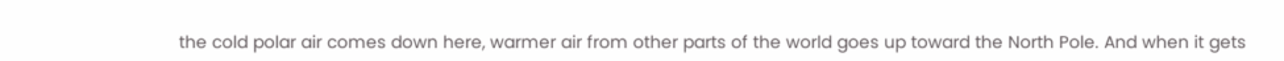the cold polar air comes down here, warmer air from other parts of the world goes up toward the North Pole. And when it gets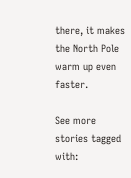there, it makes the North Pole warm up even faster.

See more stories tagged with: